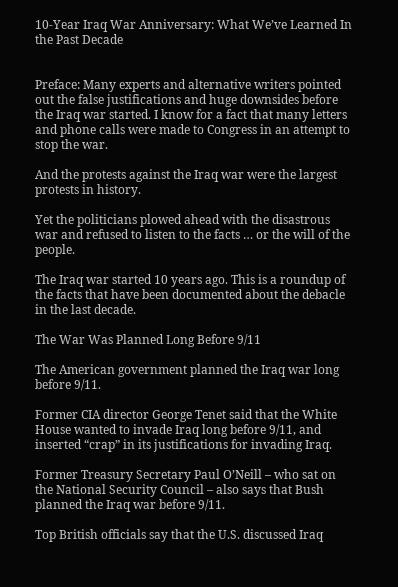10-Year Iraq War Anniversary: What We’ve Learned In the Past Decade


Preface: Many experts and alternative writers pointed out the false justifications and huge downsides before the Iraq war started. I know for a fact that many letters and phone calls were made to Congress in an attempt to stop the war.

And the protests against the Iraq war were the largest protests in history.

Yet the politicians plowed ahead with the disastrous war and refused to listen to the facts … or the will of the people.

The Iraq war started 10 years ago. This is a roundup of the facts that have been documented about the debacle in the last decade.

The War Was Planned Long Before 9/11

The American government planned the Iraq war long before 9/11.

Former CIA director George Tenet said that the White House wanted to invade Iraq long before 9/11, and inserted “crap” in its justifications for invading Iraq.

Former Treasury Secretary Paul O’Neill – who sat on the National Security Council – also says that Bush planned the Iraq war before 9/11.

Top British officials say that the U.S. discussed Iraq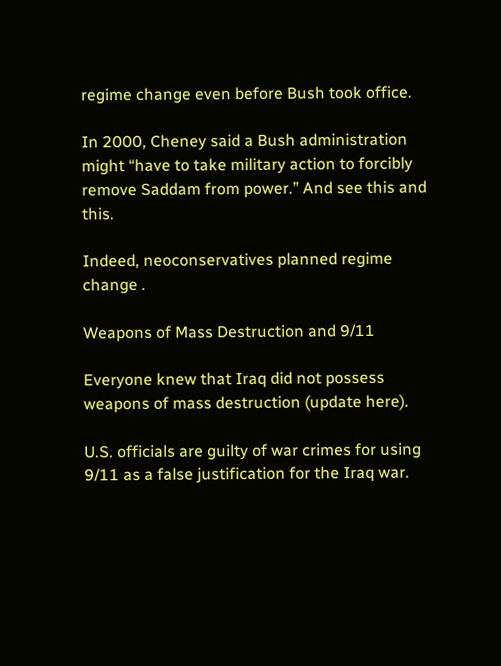regime change even before Bush took office.

In 2000, Cheney said a Bush administration might “have to take military action to forcibly remove Saddam from power.” And see this and this.

Indeed, neoconservatives planned regime change .

Weapons of Mass Destruction and 9/11

Everyone knew that Iraq did not possess weapons of mass destruction (update here).

U.S. officials are guilty of war crimes for using 9/11 as a false justification for the Iraq war.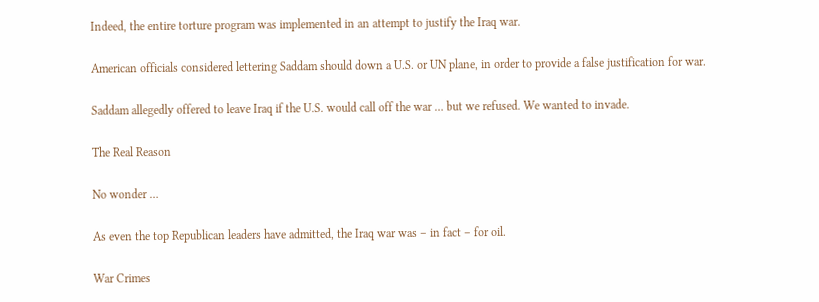Indeed, the entire torture program was implemented in an attempt to justify the Iraq war.

American officials considered lettering Saddam should down a U.S. or UN plane, in order to provide a false justification for war.

Saddam allegedly offered to leave Iraq if the U.S. would call off the war … but we refused. We wanted to invade.

The Real Reason

No wonder …

As even the top Republican leaders have admitted, the Iraq war was – in fact – for oil.

War Crimes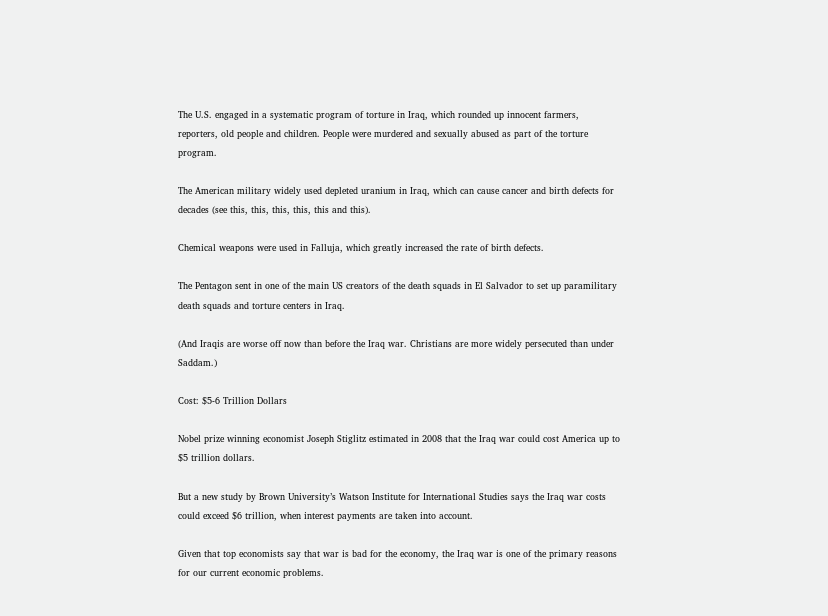The U.S. engaged in a systematic program of torture in Iraq, which rounded up innocent farmers, reporters, old people and children. People were murdered and sexually abused as part of the torture program.

The American military widely used depleted uranium in Iraq, which can cause cancer and birth defects for decades (see this, this, this, this, this and this).

Chemical weapons were used in Falluja, which greatly increased the rate of birth defects.

The Pentagon sent in one of the main US creators of the death squads in El Salvador to set up paramilitary death squads and torture centers in Iraq.

(And Iraqis are worse off now than before the Iraq war. Christians are more widely persecuted than under Saddam.)

Cost: $5-6 Trillion Dollars

Nobel prize winning economist Joseph Stiglitz estimated in 2008 that the Iraq war could cost America up to $5 trillion dollars.

But a new study by Brown University’s Watson Institute for International Studies says the Iraq war costs could exceed $6 trillion, when interest payments are taken into account.

Given that top economists say that war is bad for the economy, the Iraq war is one of the primary reasons for our current economic problems.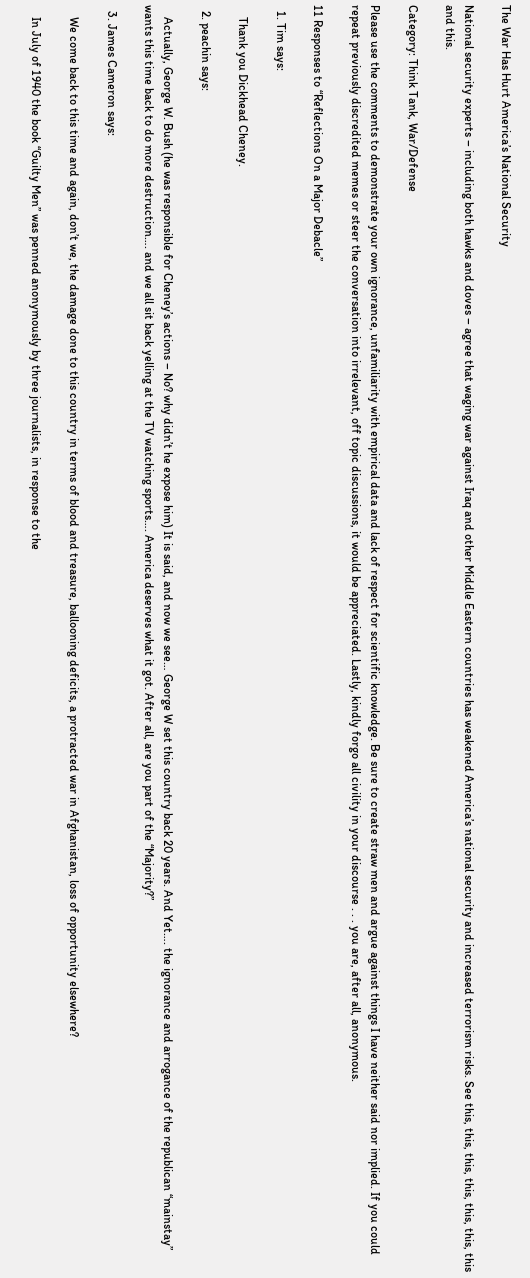The War Has Hurt America’s National Security

National security experts – including both hawks and doves – agree that waging war against Iraq and other Middle Eastern countries has weakened America’s national security and increased terrorism risks. See this, this, this, this, this, this, this and this.

Category: Think Tank, War/Defense

Please use the comments to demonstrate your own ignorance, unfamiliarity with empirical data and lack of respect for scientific knowledge. Be sure to create straw men and argue against things I have neither said nor implied. If you could repeat previously discredited memes or steer the conversation into irrelevant, off topic discussions, it would be appreciated. Lastly, kindly forgo all civility in your discourse . . . you are, after all, anonymous.

11 Responses to “Reflections On a Major Debacle”

  1. Tim says:

    Thank you Dickhead Cheney.

  2. peachin says:

    Actually, George W. Bush (he was responsible for Cheney’s actions – No? why didn’t he expose him) It is said, and now we see… George W set this country back 20 years. And Yet…. the ignorance and arrogance of the republican “mainstay” wants this time back to do more destruction…. and we all sit back yelling at the TV watching sports…. America deserves what it got. After all, are you part of the “Majority?”

  3. James Cameron says:

    We come back to this time and again, don’t we, the damage done to this country in terms of blood and treasure, ballooning deficits, a protracted war in Afghanistan, loss of opportunity elsewhere?

    In July of 1940 the book “Guilty Men” was penned anonymously by three journalists, in response to the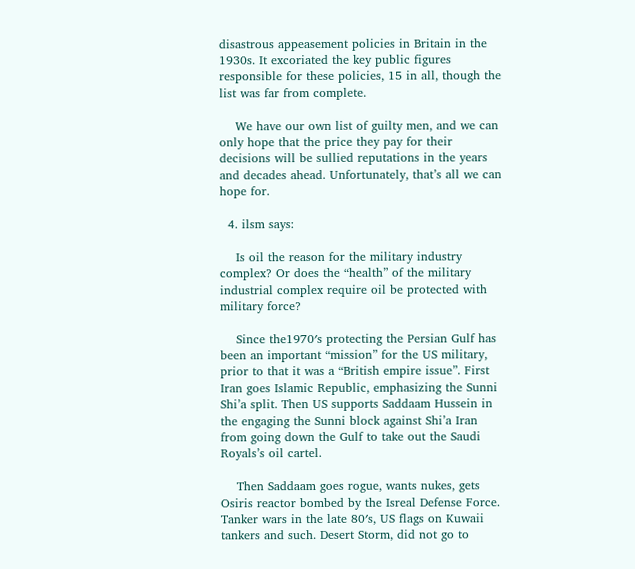disastrous appeasement policies in Britain in the 1930s. It excoriated the key public figures responsible for these policies, 15 in all, though the list was far from complete.

    We have our own list of guilty men, and we can only hope that the price they pay for their decisions will be sullied reputations in the years and decades ahead. Unfortunately, that’s all we can hope for.

  4. ilsm says:

    Is oil the reason for the military industry complex? Or does the “health” of the military industrial complex require oil be protected with military force?

    Since the1970′s protecting the Persian Gulf has been an important “mission” for the US military, prior to that it was a “British empire issue”. First Iran goes Islamic Republic, emphasizing the Sunni Shi’a split. Then US supports Saddaam Hussein in the engaging the Sunni block against Shi’a Iran from going down the Gulf to take out the Saudi Royals’s oil cartel.

    Then Saddaam goes rogue, wants nukes, gets Osiris reactor bombed by the Isreal Defense Force. Tanker wars in the late 80′s, US flags on Kuwaii tankers and such. Desert Storm, did not go to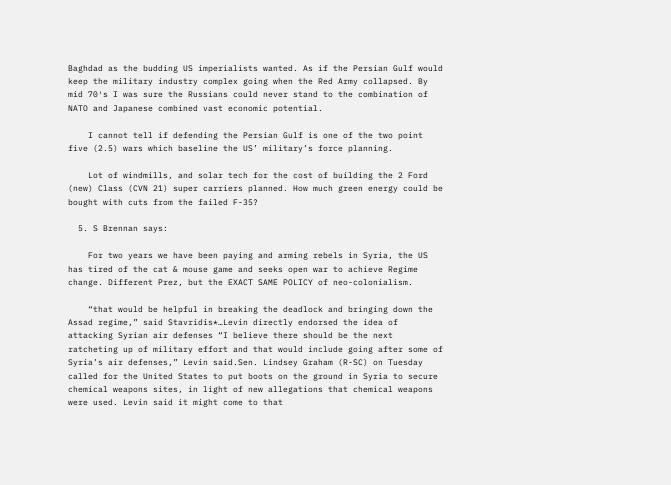Baghdad as the budding US imperialists wanted. As if the Persian Gulf would keep the military industry complex going when the Red Army collapsed. By mid 70′s I was sure the Russians could never stand to the combination of NATO and Japanese combined vast economic potential.

    I cannot tell if defending the Persian Gulf is one of the two point five (2.5) wars which baseline the US’ military’s force planning.

    Lot of windmills, and solar tech for the cost of building the 2 Ford (new) Class (CVN 21) super carriers planned. How much green energy could be bought with cuts from the failed F-35?

  5. S Brennan says:

    For two years we have been paying and arming rebels in Syria, the US has tired of the cat & mouse game and seeks open war to achieve Regime change. Different Prez, but the EXACT SAME POLICY of neo-colonialism.

    “that would be helpful in breaking the deadlock and bringing down the Assad regime,” said Stavridis*…Levin directly endorsed the idea of attacking Syrian air defenses “I believe there should be the next ratcheting up of military effort and that would include going after some of Syria’s air defenses,” Levin said.Sen. Lindsey Graham (R-SC) on Tuesday called for the United States to put boots on the ground in Syria to secure chemical weapons sites, in light of new allegations that chemical weapons were used. Levin said it might come to that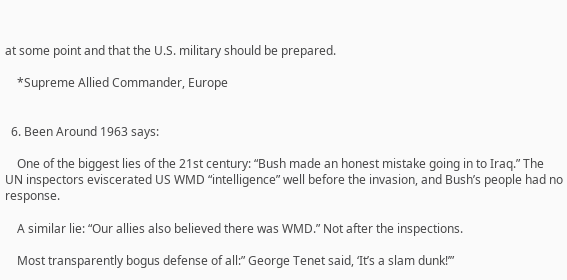at some point and that the U.S. military should be prepared.

    *Supreme Allied Commander, Europe


  6. Been Around 1963 says:

    One of the biggest lies of the 21st century: “Bush made an honest mistake going in to Iraq.” The UN inspectors eviscerated US WMD “intelligence” well before the invasion, and Bush’s people had no response.

    A similar lie: “Our allies also believed there was WMD.” Not after the inspections.

    Most transparently bogus defense of all:” George Tenet said, ‘It’s a slam dunk!’”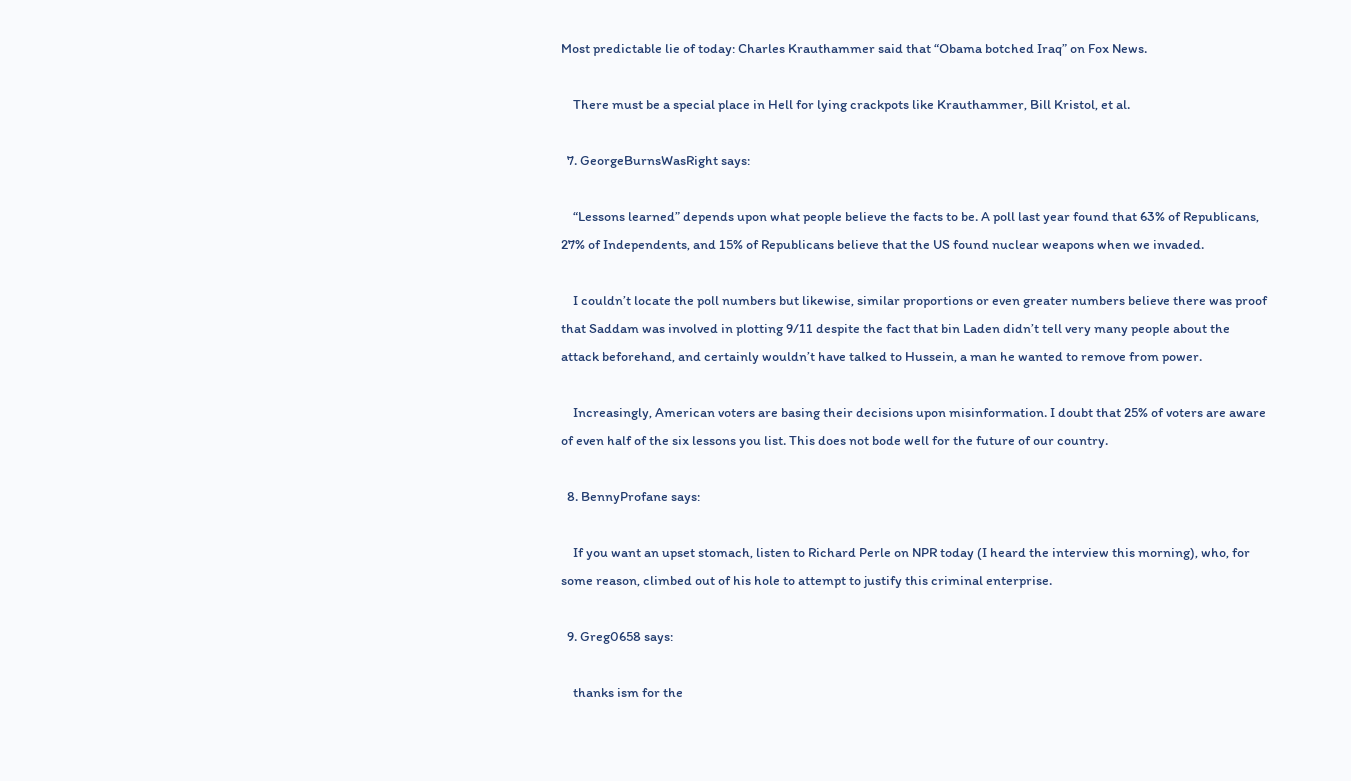Most predictable lie of today: Charles Krauthammer said that “Obama botched Iraq” on Fox News.

    There must be a special place in Hell for lying crackpots like Krauthammer, Bill Kristol, et al.

  7. GeorgeBurnsWasRight says:

    “Lessons learned” depends upon what people believe the facts to be. A poll last year found that 63% of Republicans, 27% of Independents, and 15% of Republicans believe that the US found nuclear weapons when we invaded.

    I couldn’t locate the poll numbers but likewise, similar proportions or even greater numbers believe there was proof that Saddam was involved in plotting 9/11 despite the fact that bin Laden didn’t tell very many people about the attack beforehand, and certainly wouldn’t have talked to Hussein, a man he wanted to remove from power.

    Increasingly, American voters are basing their decisions upon misinformation. I doubt that 25% of voters are aware of even half of the six lessons you list. This does not bode well for the future of our country.

  8. BennyProfane says:

    If you want an upset stomach, listen to Richard Perle on NPR today (I heard the interview this morning), who, for some reason, climbed out of his hole to attempt to justify this criminal enterprise.

  9. Greg0658 says:

    thanks ism for the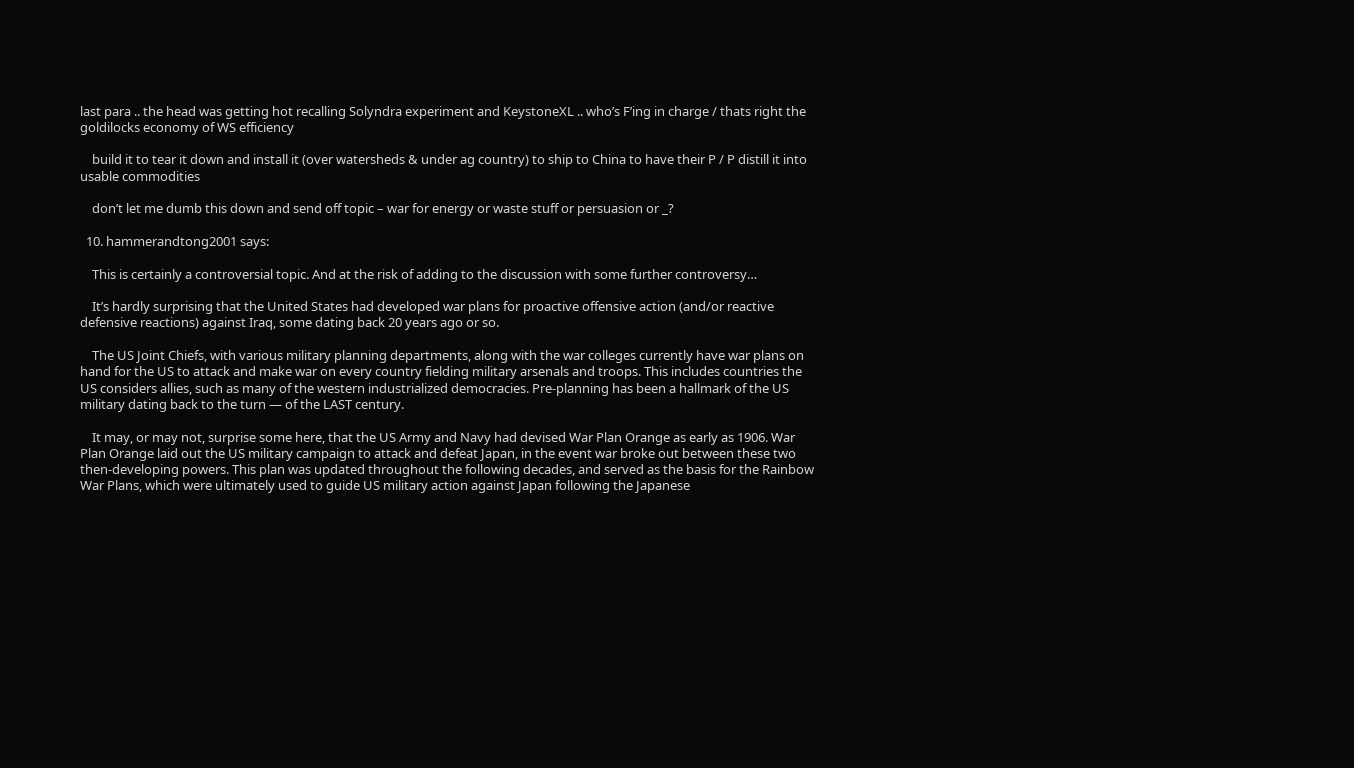last para .. the head was getting hot recalling Solyndra experiment and KeystoneXL .. who’s F’ing in charge / thats right the goldilocks economy of WS efficiency

    build it to tear it down and install it (over watersheds & under ag country) to ship to China to have their P / P distill it into usable commodities

    don’t let me dumb this down and send off topic – war for energy or waste stuff or persuasion or _?

  10. hammerandtong2001 says:

    This is certainly a controversial topic. And at the risk of adding to the discussion with some further controversy…

    It’s hardly surprising that the United States had developed war plans for proactive offensive action (and/or reactive defensive reactions) against Iraq, some dating back 20 years ago or so.

    The US Joint Chiefs, with various military planning departments, along with the war colleges currently have war plans on hand for the US to attack and make war on every country fielding military arsenals and troops. This includes countries the US considers allies, such as many of the western industrialized democracies. Pre-planning has been a hallmark of the US military dating back to the turn — of the LAST century.

    It may, or may not, surprise some here, that the US Army and Navy had devised War Plan Orange as early as 1906. War Plan Orange laid out the US military campaign to attack and defeat Japan, in the event war broke out between these two then-developing powers. This plan was updated throughout the following decades, and served as the basis for the Rainbow War Plans, which were ultimately used to guide US military action against Japan following the Japanese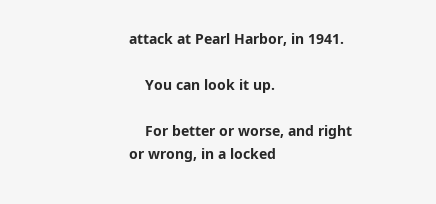attack at Pearl Harbor, in 1941.

    You can look it up.

    For better or worse, and right or wrong, in a locked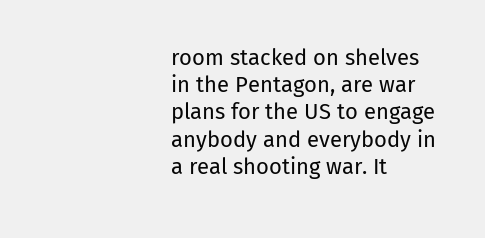room stacked on shelves in the Pentagon, are war plans for the US to engage anybody and everybody in a real shooting war. It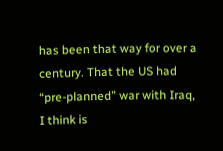has been that way for over a century. That the US had “pre-planned” war with Iraq, I think is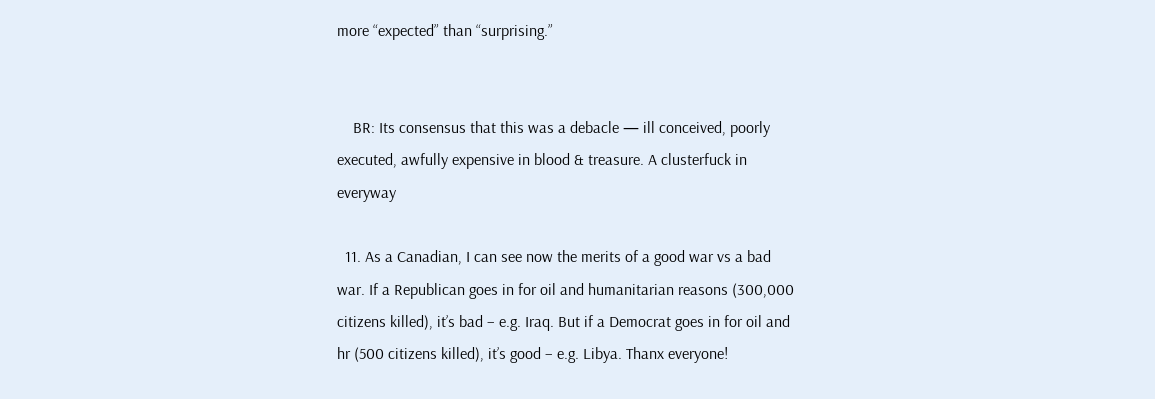more “expected” than “surprising.”


    BR: Its consensus that this was a debacle — ill conceived, poorly executed, awfully expensive in blood & treasure. A clusterfuck in everyway

  11. As a Canadian, I can see now the merits of a good war vs a bad war. If a Republican goes in for oil and humanitarian reasons (300,000 citizens killed), it’s bad – e.g. Iraq. But if a Democrat goes in for oil and hr (500 citizens killed), it’s good – e.g. Libya. Thanx everyone!